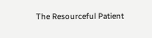The Resourceful Patient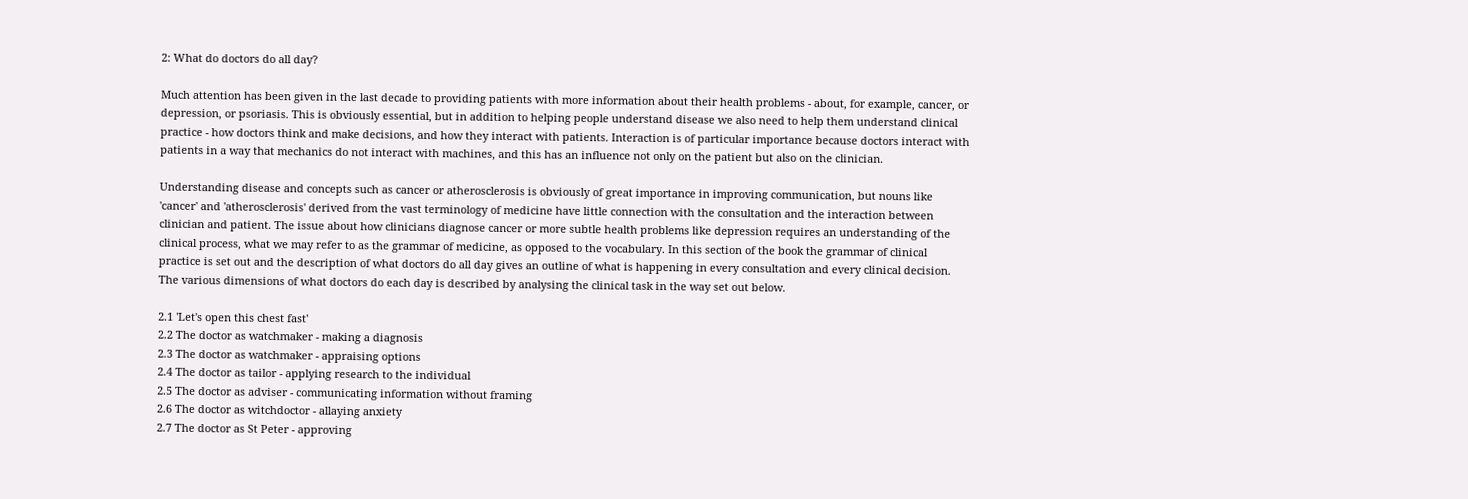2: What do doctors do all day?

Much attention has been given in the last decade to providing patients with more information about their health problems - about, for example, cancer, or depression, or psoriasis. This is obviously essential, but in addition to helping people understand disease we also need to help them understand clinical practice - how doctors think and make decisions, and how they interact with patients. Interaction is of particular importance because doctors interact with patients in a way that mechanics do not interact with machines, and this has an influence not only on the patient but also on the clinician.

Understanding disease and concepts such as cancer or atherosclerosis is obviously of great importance in improving communication, but nouns like 'cancer' and 'atherosclerosis' derived from the vast terminology of medicine have little connection with the consultation and the interaction between clinician and patient. The issue about how clinicians diagnose cancer or more subtle health problems like depression requires an understanding of the clinical process, what we may refer to as the grammar of medicine, as opposed to the vocabulary. In this section of the book the grammar of clinical practice is set out and the description of what doctors do all day gives an outline of what is happening in every consultation and every clinical decision. The various dimensions of what doctors do each day is described by analysing the clinical task in the way set out below.

2.1 'Let's open this chest fast'
2.2 The doctor as watchmaker - making a diagnosis
2.3 The doctor as watchmaker - appraising options
2.4 The doctor as tailor - applying research to the individual
2.5 The doctor as adviser - communicating information without framing
2.6 The doctor as witchdoctor - allaying anxiety
2.7 The doctor as St Peter - approving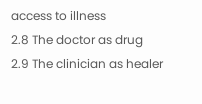access to illness
2.8 The doctor as drug
2.9 The clinician as healer